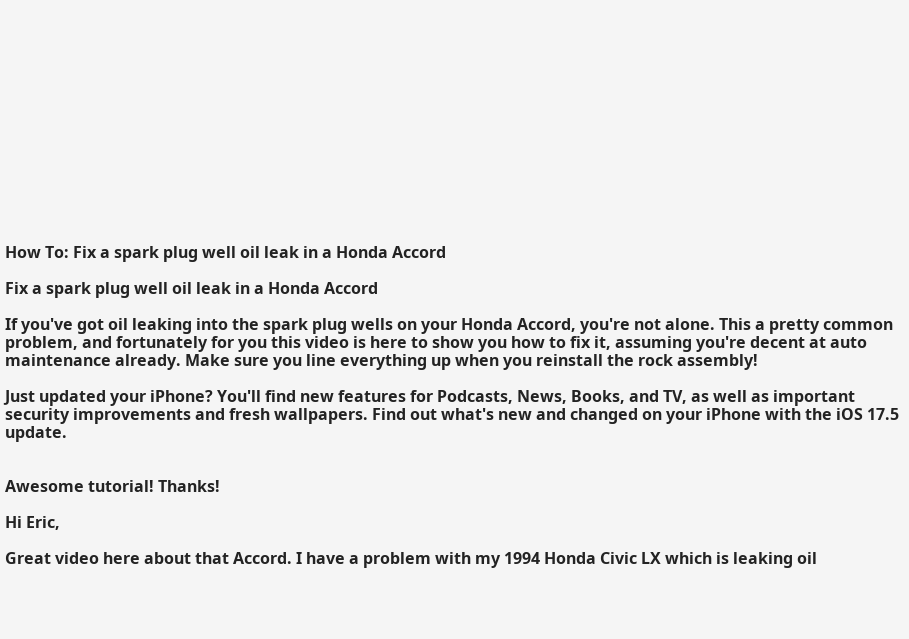How To: Fix a spark plug well oil leak in a Honda Accord

Fix a spark plug well oil leak in a Honda Accord

If you've got oil leaking into the spark plug wells on your Honda Accord, you're not alone. This a pretty common problem, and fortunately for you this video is here to show you how to fix it, assuming you're decent at auto maintenance already. Make sure you line everything up when you reinstall the rock assembly!

Just updated your iPhone? You'll find new features for Podcasts, News, Books, and TV, as well as important security improvements and fresh wallpapers. Find out what's new and changed on your iPhone with the iOS 17.5 update.


Awesome tutorial! Thanks!

Hi Eric,

Great video here about that Accord. I have a problem with my 1994 Honda Civic LX which is leaking oil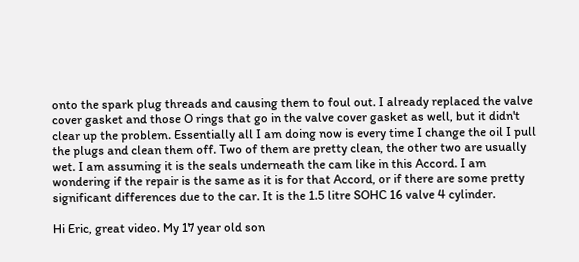onto the spark plug threads and causing them to foul out. I already replaced the valve cover gasket and those O rings that go in the valve cover gasket as well, but it didn't clear up the problem. Essentially all I am doing now is every time I change the oil I pull the plugs and clean them off. Two of them are pretty clean, the other two are usually wet. I am assuming it is the seals underneath the cam like in this Accord. I am wondering if the repair is the same as it is for that Accord, or if there are some pretty significant differences due to the car. It is the 1.5 litre SOHC 16 valve 4 cylinder.

Hi Eric, great video. My 17 year old son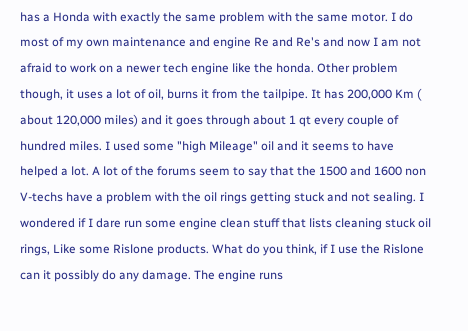has a Honda with exactly the same problem with the same motor. I do most of my own maintenance and engine Re and Re's and now I am not afraid to work on a newer tech engine like the honda. Other problem though, it uses a lot of oil, burns it from the tailpipe. It has 200,000 Km ( about 120,000 miles) and it goes through about 1 qt every couple of hundred miles. I used some "high Mileage" oil and it seems to have helped a lot. A lot of the forums seem to say that the 1500 and 1600 non V-techs have a problem with the oil rings getting stuck and not sealing. I wondered if I dare run some engine clean stuff that lists cleaning stuck oil rings, Like some Rislone products. What do you think, if I use the Rislone can it possibly do any damage. The engine runs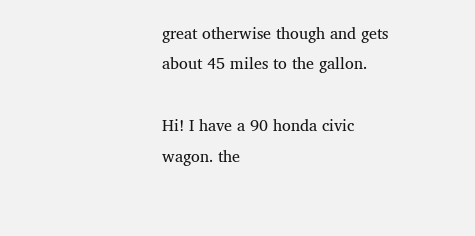great otherwise though and gets about 45 miles to the gallon.

Hi! I have a 90 honda civic wagon. the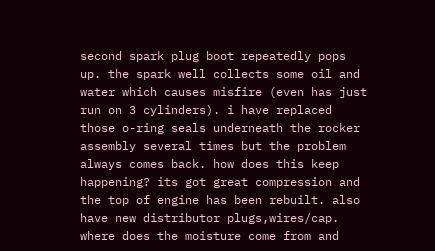second spark plug boot repeatedly pops up. the spark well collects some oil and water which causes misfire (even has just run on 3 cylinders). i have replaced those o-ring seals underneath the rocker assembly several times but the problem always comes back. how does this keep happening? its got great compression and the top of engine has been rebuilt. also have new distributor plugs,wires/cap. where does the moisture come from and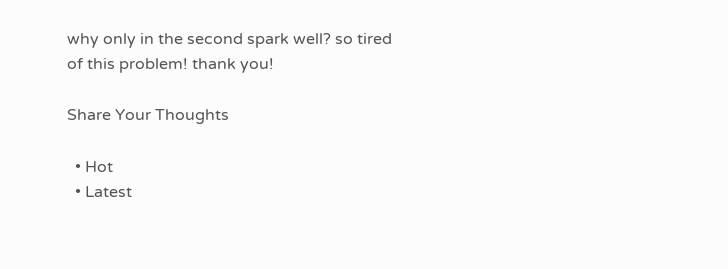why only in the second spark well? so tired of this problem! thank you!

Share Your Thoughts

  • Hot
  • Latest